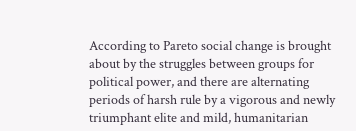According to Pareto social change is brought about by the struggles between groups for political power, and there are alternating periods of harsh rule by a vigorous and newly triumphant elite and mild, humanitarian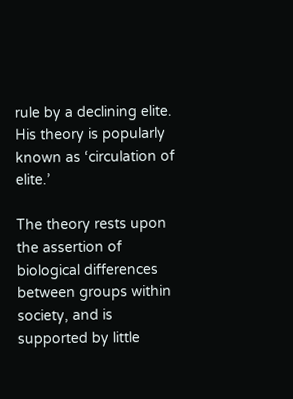rule by a declining elite. His theory is popularly known as ‘circulation of elite.’

The theory rests upon the assertion of biological differences between groups within society, and is supported by little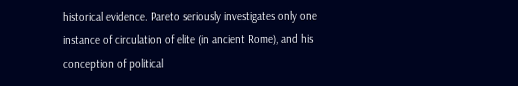historical evidence. Pareto seriously investigates only one instance of circulation of elite (in ancient Rome), and his conception of political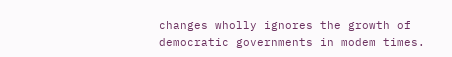changes wholly ignores the growth of democratic governments in modem times.